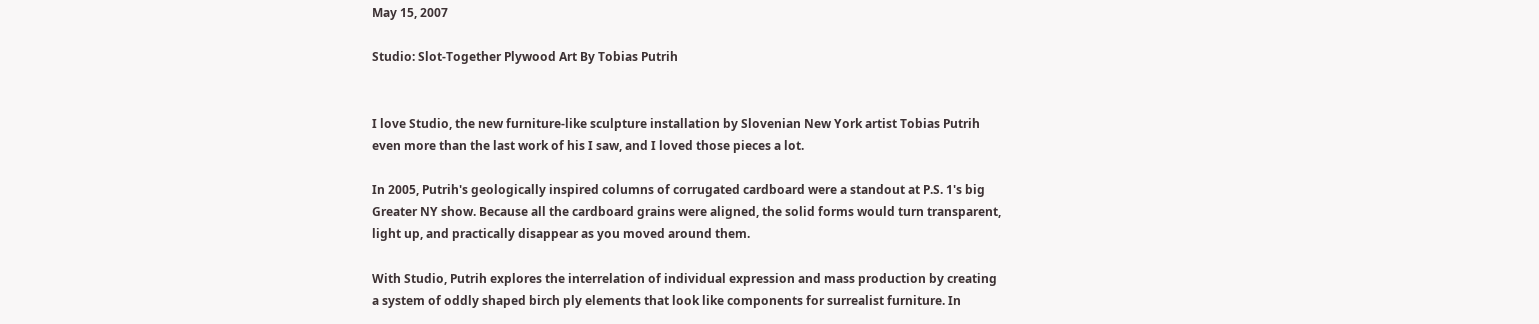May 15, 2007

Studio: Slot-Together Plywood Art By Tobias Putrih


I love Studio, the new furniture-like sculpture installation by Slovenian New York artist Tobias Putrih even more than the last work of his I saw, and I loved those pieces a lot.

In 2005, Putrih's geologically inspired columns of corrugated cardboard were a standout at P.S. 1's big Greater NY show. Because all the cardboard grains were aligned, the solid forms would turn transparent, light up, and practically disappear as you moved around them.

With Studio, Putrih explores the interrelation of individual expression and mass production by creating a system of oddly shaped birch ply elements that look like components for surrealist furniture. In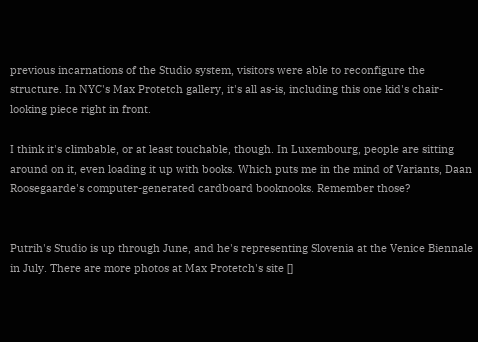previous incarnations of the Studio system, visitors were able to reconfigure the structure. In NYC's Max Protetch gallery, it's all as-is, including this one kid's chair-looking piece right in front.

I think it's climbable, or at least touchable, though. In Luxembourg, people are sitting around on it, even loading it up with books. Which puts me in the mind of Variants, Daan Roosegaarde's computer-generated cardboard booknooks. Remember those?


Putrih's Studio is up through June, and he's representing Slovenia at the Venice Biennale in July. There are more photos at Max Protetch's site []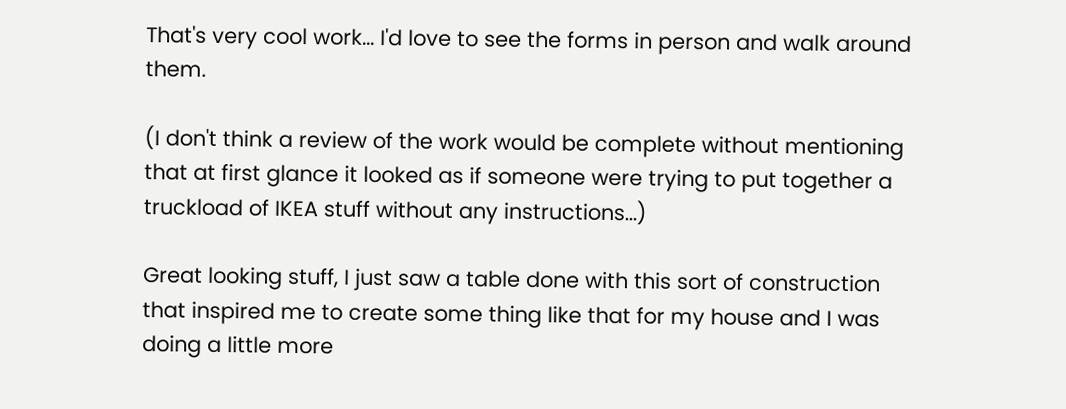That's very cool work... I'd love to see the forms in person and walk around them.

(I don't think a review of the work would be complete without mentioning that at first glance it looked as if someone were trying to put together a truckload of IKEA stuff without any instructions...)

Great looking stuff, I just saw a table done with this sort of construction that inspired me to create some thing like that for my house and I was doing a little more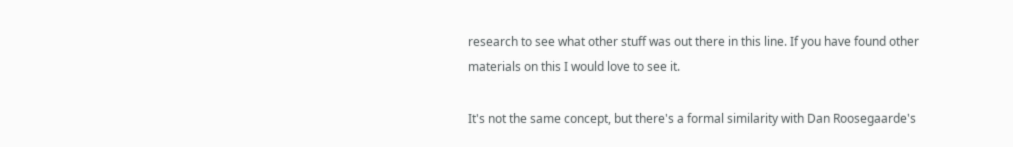research to see what other stuff was out there in this line. If you have found other materials on this I would love to see it.

It's not the same concept, but there's a formal similarity with Dan Roosegaarde's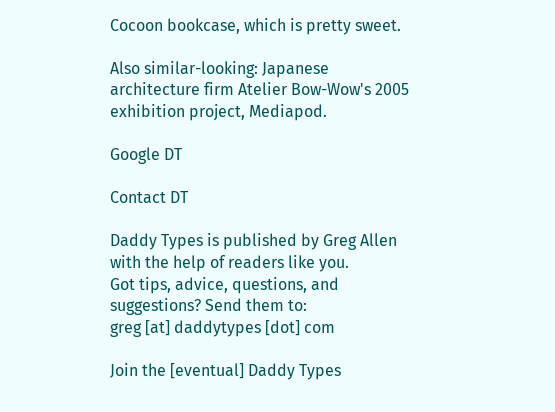Cocoon bookcase, which is pretty sweet.

Also similar-looking: Japanese architecture firm Atelier Bow-Wow's 2005 exhibition project, Mediapod.

Google DT

Contact DT

Daddy Types is published by Greg Allen with the help of readers like you.
Got tips, advice, questions, and suggestions? Send them to:
greg [at] daddytypes [dot] com

Join the [eventual] Daddy Types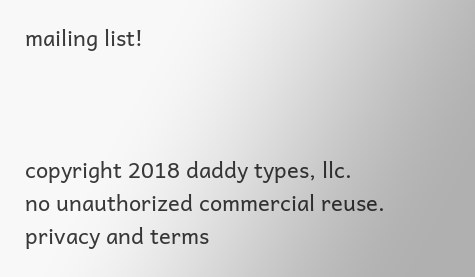mailing list!



copyright 2018 daddy types, llc.
no unauthorized commercial reuse.
privacy and terms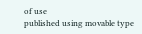of use
published using movable type